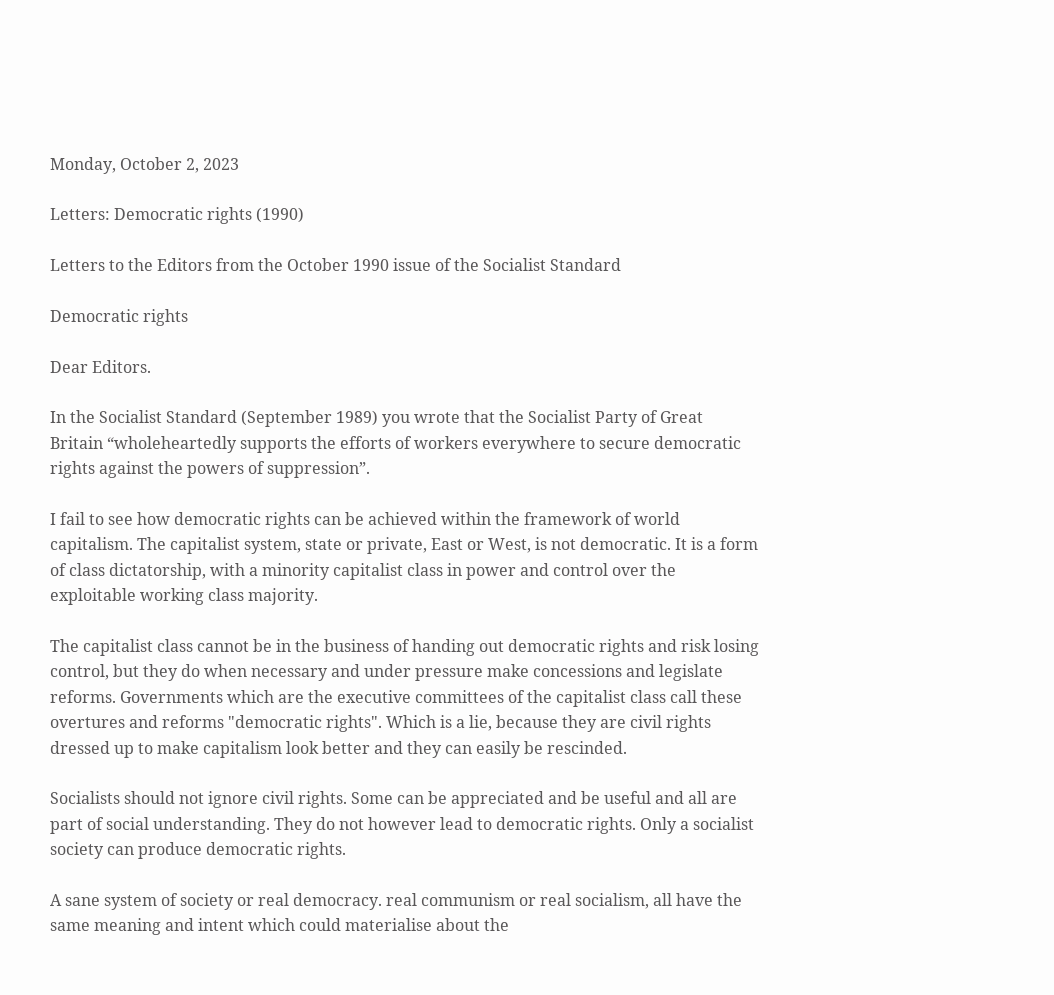Monday, October 2, 2023

Letters: Democratic rights (1990)

Letters to the Editors from the October 1990 issue of the Socialist Standard

Democratic rights

Dear Editors.

In the Socialist Standard (September 1989) you wrote that the Socialist Party of Great Britain “wholeheartedly supports the efforts of workers everywhere to secure democratic rights against the powers of suppression”.

I fail to see how democratic rights can be achieved within the framework of world capitalism. The capitalist system, state or private, East or West, is not democratic. It is a form of class dictatorship, with a minority capitalist class in power and control over the exploitable working class majority.

The capitalist class cannot be in the business of handing out democratic rights and risk losing control, but they do when necessary and under pressure make concessions and legislate reforms. Governments which are the executive committees of the capitalist class call these overtures and reforms "democratic rights". Which is a lie, because they are civil rights dressed up to make capitalism look better and they can easily be rescinded.

Socialists should not ignore civil rights. Some can be appreciated and be useful and all are part of social understanding. They do not however lead to democratic rights. Only a socialist society can produce democratic rights.

A sane system of society or real democracy. real communism or real socialism, all have the same meaning and intent which could materialise about the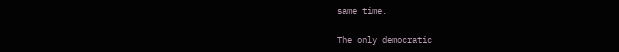same time.

The only democratic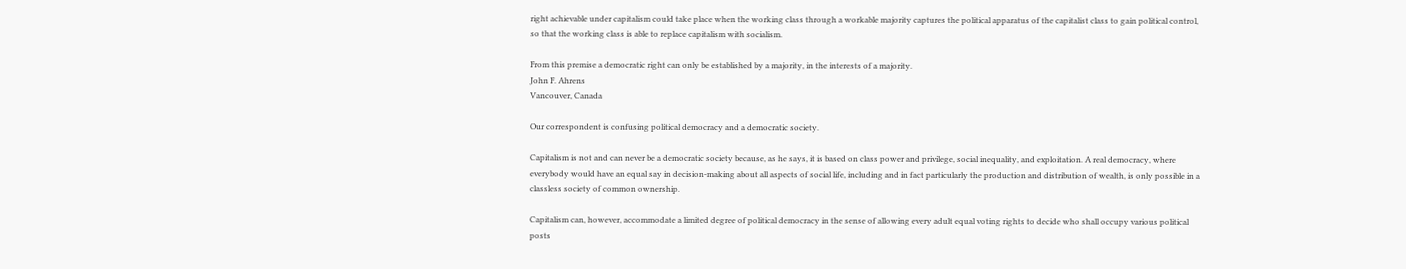right achievable under capitalism could take place when the working class through a workable majority captures the political apparatus of the capitalist class to gain political control, so that the working class is able to replace capitalism with socialism.

From this premise a democratic right can only be established by a majority, in the interests of a majority.
John F. Ahrens
Vancouver, Canada

Our correspondent is confusing political democracy and a democratic society.

Capitalism is not and can never be a democratic society because, as he says, it is based on class power and privilege, social inequality, and exploitation. A real democracy, where everybody would have an equal say in decision-making about all aspects of social life, including and in fact particularly the production and distribution of wealth, is only possible in a classless society of common ownership.

Capitalism can, however, accommodate a limited degree of political democracy in the sense of allowing every adult equal voting rights to decide who shall occupy various political posts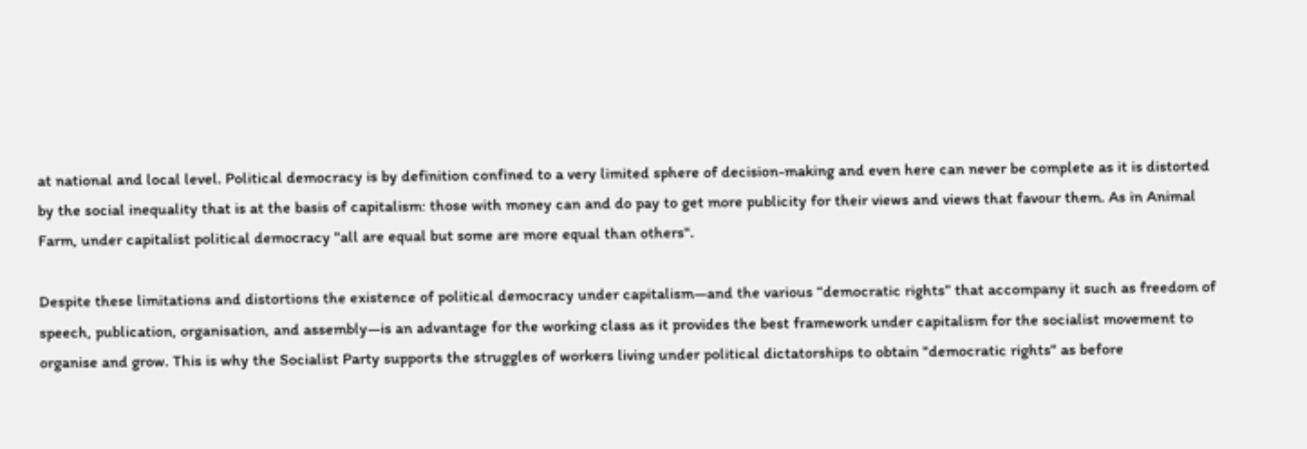at national and local level. Political democracy is by definition confined to a very limited sphere of decision-making and even here can never be complete as it is distorted by the social inequality that is at the basis of capitalism: those with money can and do pay to get more publicity for their views and views that favour them. As in Animal Farm, under capitalist political democracy "all are equal but some are more equal than others".

Despite these limitations and distortions the existence of political democracy under capitalism—and the various “democratic rights” that accompany it such as freedom of speech, publication, organisation, and assembly—is an advantage for the working class as it provides the best framework under capitalism for the socialist movement to organise and grow. This is why the Socialist Party supports the struggles of workers living under political dictatorships to obtain "democratic rights" as before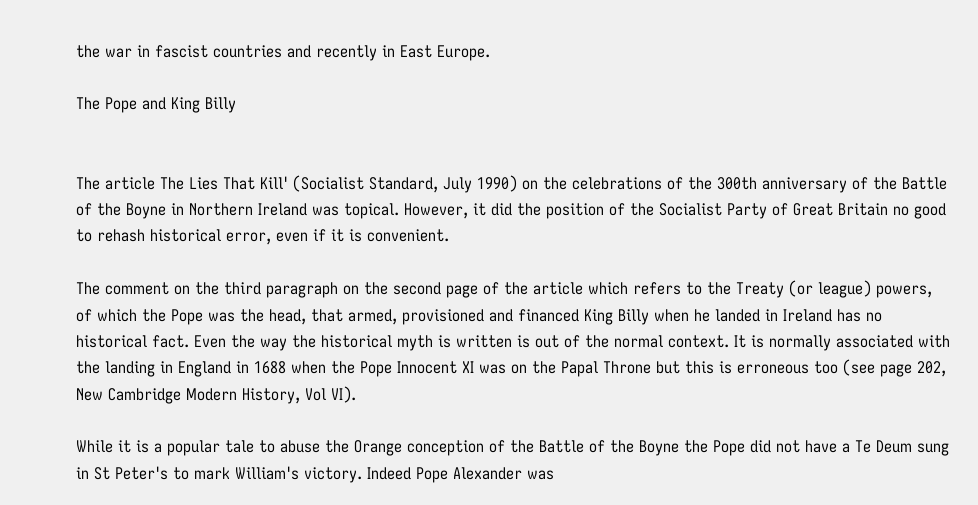the war in fascist countries and recently in East Europe.

The Pope and King Billy


The article The Lies That Kill' (Socialist Standard, July 1990) on the celebrations of the 300th anniversary of the Battle of the Boyne in Northern Ireland was topical. However, it did the position of the Socialist Party of Great Britain no good to rehash historical error, even if it is convenient.

The comment on the third paragraph on the second page of the article which refers to the Treaty (or league) powers, of which the Pope was the head, that armed, provisioned and financed King Billy when he landed in Ireland has no historical fact. Even the way the historical myth is written is out of the normal context. It is normally associated with the landing in England in 1688 when the Pope Innocent XI was on the Papal Throne but this is erroneous too (see page 202, New Cambridge Modern History, Vol VI).

While it is a popular tale to abuse the Orange conception of the Battle of the Boyne the Pope did not have a Te Deum sung in St Peter's to mark William's victory. Indeed Pope Alexander was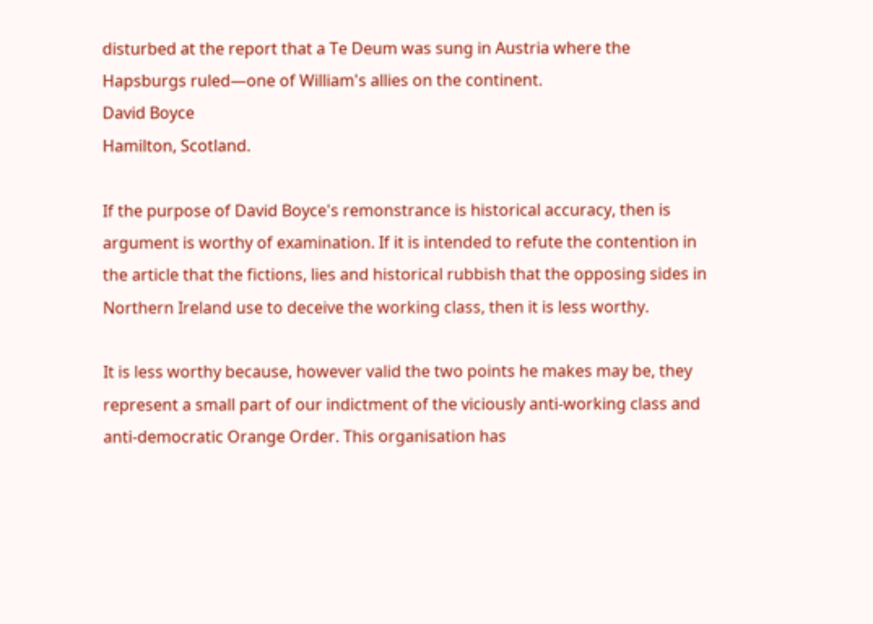disturbed at the report that a Te Deum was sung in Austria where the Hapsburgs ruled—one of William's allies on the continent.
David Boyce
Hamilton, Scotland.

If the purpose of David Boyce's remonstrance is historical accuracy, then is argument is worthy of examination. If it is intended to refute the contention in the article that the fictions, lies and historical rubbish that the opposing sides in Northern Ireland use to deceive the working class, then it is less worthy.

It is less worthy because, however valid the two points he makes may be, they represent a small part of our indictment of the viciously anti-working class and anti-democratic Orange Order. This organisation has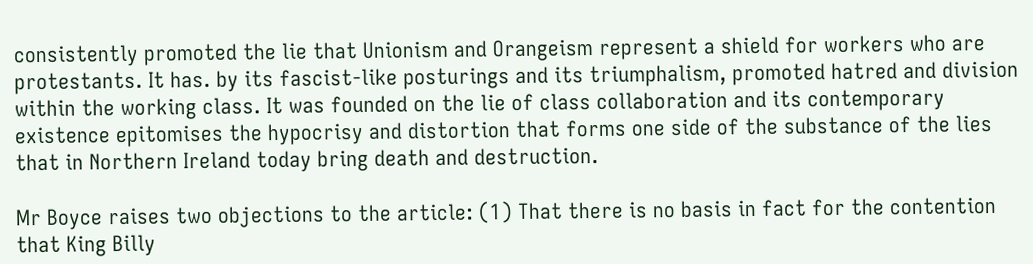consistently promoted the lie that Unionism and Orangeism represent a shield for workers who are protestants. It has. by its fascist-like posturings and its triumphalism, promoted hatred and division within the working class. It was founded on the lie of class collaboration and its contemporary existence epitomises the hypocrisy and distortion that forms one side of the substance of the lies that in Northern Ireland today bring death and destruction.

Mr Boyce raises two objections to the article: (1) That there is no basis in fact for the contention that King Billy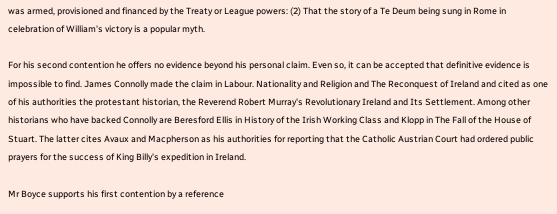was armed, provisioned and financed by the Treaty or League powers: (2) That the story of a Te Deum being sung in Rome in celebration of William's victory is a popular myth.

For his second contention he offers no evidence beyond his personal claim. Even so, it can be accepted that definitive evidence is impossible to find. James Connolly made the claim in Labour. Nationality and Religion and The Reconquest of Ireland and cited as one of his authorities the protestant historian, the Reverend Robert Murray's Revolutionary Ireland and Its Settlement. Among other historians who have backed Connolly are Beresford Ellis in History of the Irish Working Class and Klopp in The Fall of the House of Stuart. The latter cites Avaux and Macpherson as his authorities for reporting that the Catholic Austrian Court had ordered public prayers for the success of King Billy's expedition in Ireland.

Mr Boyce supports his first contention by a reference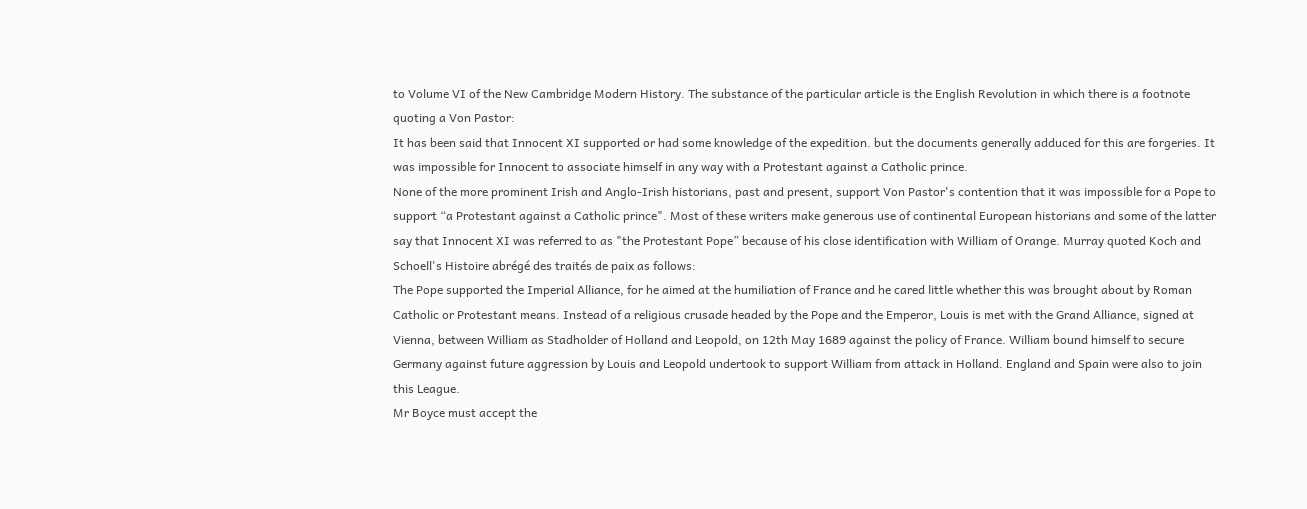to Volume VI of the New Cambridge Modern History. The substance of the particular article is the English Revolution in which there is a footnote quoting a Von Pastor:
It has been said that Innocent XI supported or had some knowledge of the expedition. but the documents generally adduced for this are forgeries. It was impossible for Innocent to associate himself in any way with a Protestant against a Catholic prince.
None of the more prominent Irish and Anglo-Irish historians, past and present, support Von Pastor's contention that it was impossible for a Pope to support “a Protestant against a Catholic prince". Most of these writers make generous use of continental European historians and some of the latter say that Innocent XI was referred to as "the Protestant Pope” because of his close identification with William of Orange. Murray quoted Koch and Schoell's Histoire abrégé des traités de paix as follows:
The Pope supported the Imperial Alliance, for he aimed at the humiliation of France and he cared little whether this was brought about by Roman Catholic or Protestant means. Instead of a religious crusade headed by the Pope and the Emperor, Louis is met with the Grand Alliance, signed at Vienna, between William as Stadholder of Holland and Leopold, on 12th May 1689 against the policy of France. William bound himself to secure Germany against future aggression by Louis and Leopold undertook to support William from attack in Holland. England and Spain were also to join this League.
Mr Boyce must accept the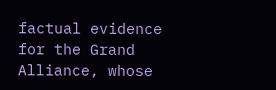factual evidence for the Grand Alliance, whose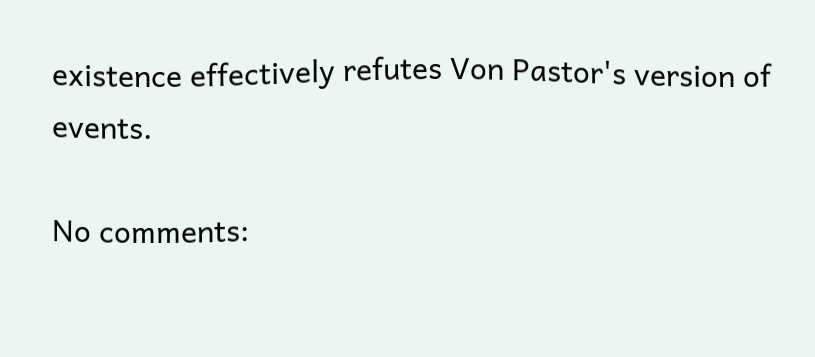existence effectively refutes Von Pastor's version of events.

No comments: